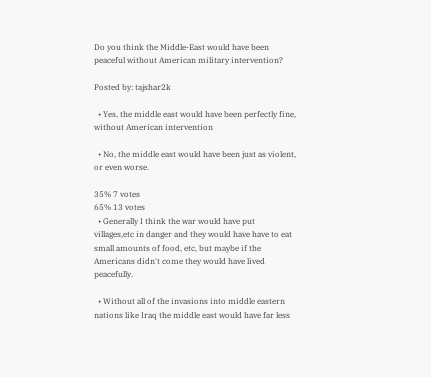Do you think the Middle-East would have been peaceful without American military intervention?

Posted by: tajshar2k

  • Yes, the middle east would have been perfectly fine, without American intervention

  • No, the middle east would have been just as violent, or even worse.

35% 7 votes
65% 13 votes
  • Generally I think the war would have put villages,etc in danger and they would have have to eat small amounts of food, etc, but maybe if the Americans didn't come they would have lived peacefully.

  • Without all of the invasions into middle eastern nations like Iraq the middle east would have far less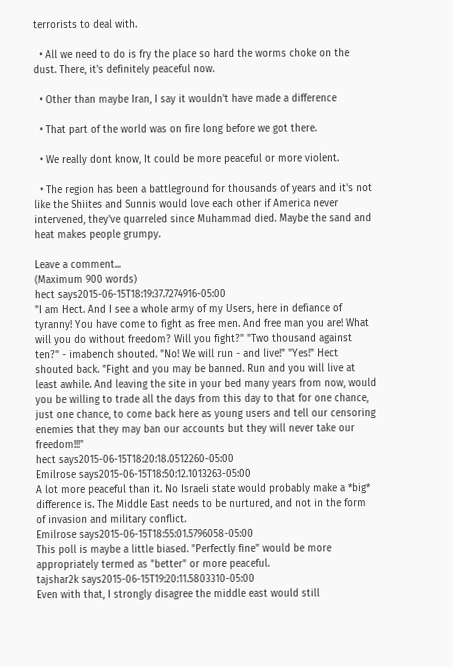terrorists to deal with.

  • All we need to do is fry the place so hard the worms choke on the dust. There, it's definitely peaceful now.

  • Other than maybe Iran, I say it wouldn't have made a difference

  • That part of the world was on fire long before we got there.

  • We really dont know, It could be more peaceful or more violent.

  • The region has been a battleground for thousands of years and it's not like the Shiites and Sunnis would love each other if America never intervened, they've quarreled since Muhammad died. Maybe the sand and heat makes people grumpy.

Leave a comment...
(Maximum 900 words)
hect says2015-06-15T18:19:37.7274916-05:00
"I am Hect. And I see a whole army of my Users, here in defiance of tyranny! You have come to fight as free men. And free man you are! What will you do without freedom? Will you fight?" "Two thousand against ten?" - imabench shouted. "No! We will run - and live!" "Yes!" Hect shouted back. "Fight and you may be banned. Run and you will live at least awhile. And leaving the site in your bed many years from now, would you be willing to trade all the days from this day to that for one chance, just one chance, to come back here as young users and tell our censoring enemies that they may ban our accounts but they will never take our freedom!!!"
hect says2015-06-15T18:20:18.0512260-05:00
Emilrose says2015-06-15T18:50:12.1013263-05:00
A lot more peaceful than it. No Israeli state would probably make a *big* difference is. The Middle East needs to be nurtured, and not in the form of invasion and military conflict.
Emilrose says2015-06-15T18:55:01.5796058-05:00
This poll is maybe a little biased. "Perfectly fine" would be more appropriately termed as "better" or more peaceful.
tajshar2k says2015-06-15T19:20:11.5803310-05:00
Even with that, I strongly disagree the middle east would still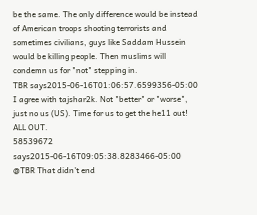be the same. The only difference would be instead of American troops shooting terrorists and sometimes civilians, guys like Saddam Hussein would be killing people. Then muslims will condemn us for "not" stepping in.
TBR says2015-06-16T01:06:57.6599356-05:00
I agree with tajshar2k. Not "better" or "worse", just no us (US). Time for us to get the he11 out! ALL OUT.
58539672 says2015-06-16T09:05:38.8283466-05:00
@TBR That didn't end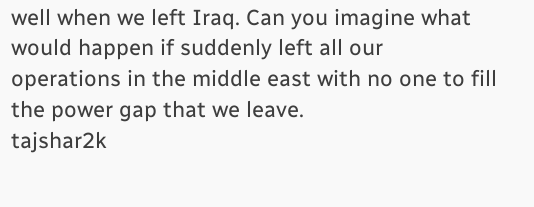well when we left Iraq. Can you imagine what would happen if suddenly left all our operations in the middle east with no one to fill the power gap that we leave.
tajshar2k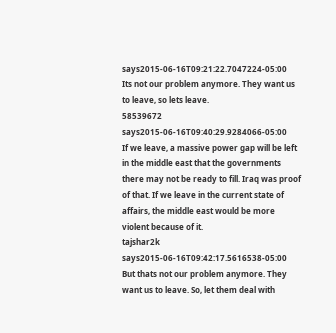says2015-06-16T09:21:22.7047224-05:00
Its not our problem anymore. They want us to leave, so lets leave.
58539672 says2015-06-16T09:40:29.9284066-05:00
If we leave, a massive power gap will be left in the middle east that the governments there may not be ready to fill. Iraq was proof of that. If we leave in the current state of affairs, the middle east would be more violent because of it.
tajshar2k says2015-06-16T09:42:17.5616538-05:00
But thats not our problem anymore. They want us to leave. So, let them deal with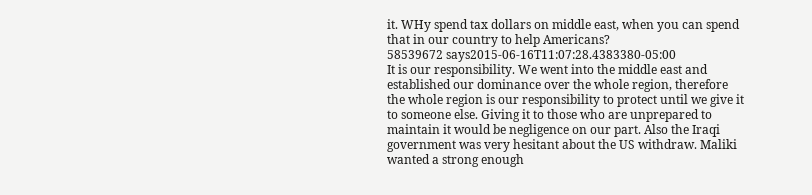it. WHy spend tax dollars on middle east, when you can spend that in our country to help Americans?
58539672 says2015-06-16T11:07:28.4383380-05:00
It is our responsibility. We went into the middle east and established our dominance over the whole region, therefore the whole region is our responsibility to protect until we give it to someone else. Giving it to those who are unprepared to maintain it would be negligence on our part. Also the Iraqi government was very hesitant about the US withdraw. Maliki wanted a strong enough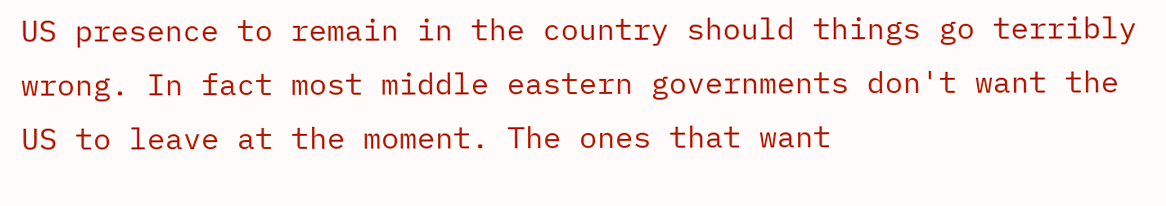US presence to remain in the country should things go terribly wrong. In fact most middle eastern governments don't want the US to leave at the moment. The ones that want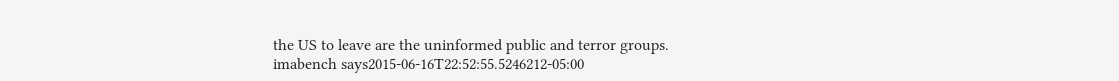the US to leave are the uninformed public and terror groups.
imabench says2015-06-16T22:52:55.5246212-05:00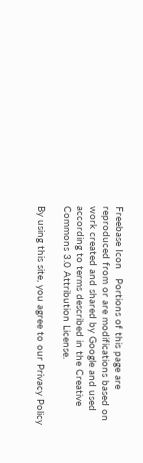Freebase Icon   Portions of this page are reproduced from or are modifications based on work created and shared by Google and used according to terms described in the Creative Commons 3.0 Attribution License.

By using this site, you agree to our Privacy Policy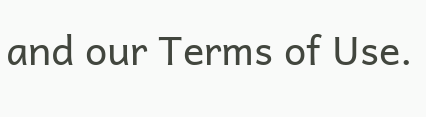and our Terms of Use.